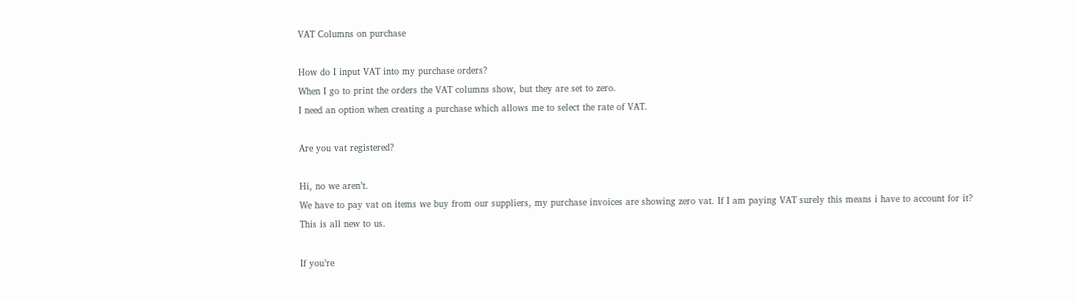VAT Columns on purchase

How do I input VAT into my purchase orders?
When I go to print the orders the VAT columns show, but they are set to zero.
I need an option when creating a purchase which allows me to select the rate of VAT.

Are you vat registered?

Hi, no we aren’t.
We have to pay vat on items we buy from our suppliers, my purchase invoices are showing zero vat. If I am paying VAT surely this means i have to account for it?
This is all new to us.

If you’re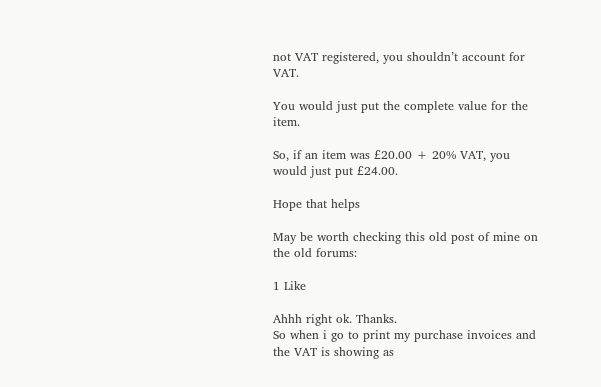not VAT registered, you shouldn’t account for VAT.

You would just put the complete value for the item.

So, if an item was £20.00 + 20% VAT, you would just put £24.00.

Hope that helps

May be worth checking this old post of mine on the old forums:

1 Like

Ahhh right ok. Thanks.
So when i go to print my purchase invoices and the VAT is showing as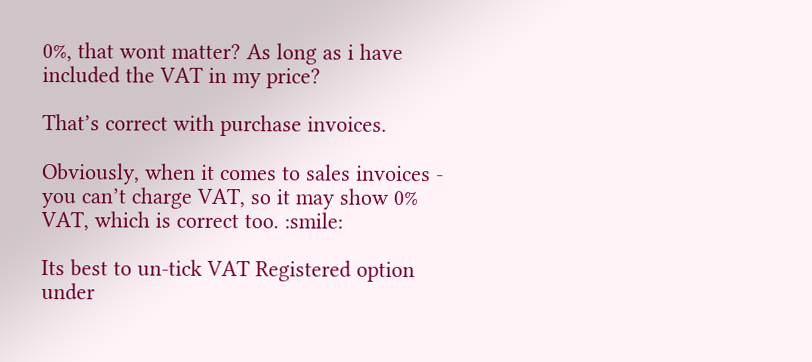0%, that wont matter? As long as i have included the VAT in my price?

That’s correct with purchase invoices.

Obviously, when it comes to sales invoices - you can’t charge VAT, so it may show 0% VAT, which is correct too. :smile:

Its best to un-tick VAT Registered option under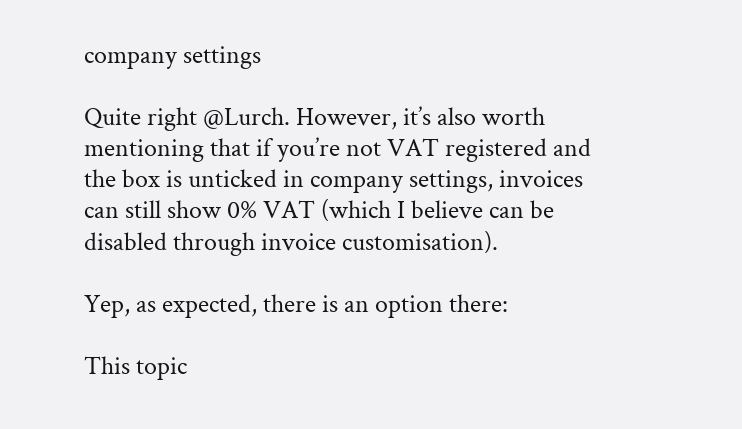company settings

Quite right @Lurch. However, it’s also worth mentioning that if you’re not VAT registered and the box is unticked in company settings, invoices can still show 0% VAT (which I believe can be disabled through invoice customisation).

Yep, as expected, there is an option there:

This topic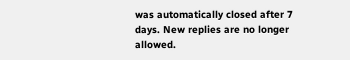was automatically closed after 7 days. New replies are no longer allowed.